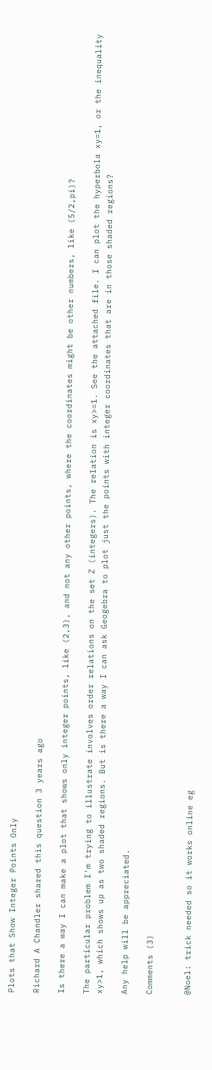Plots that Show Integer Points Only

Richard A Chandler shared this question 3 years ago

Is there a way I can make a plot that shows only integer points, like (2,3), and not any other points, where the coordinates might be other numbers, like (5/2,pi)?

The particular problem I'm trying to illustrate involves order relations on the set Z (integers). The relation is xy>=1. See the attached file. I can plot the hyperbola xy=1, or the inequality xy>1, which shows up as two shaded regions. But is there a way I can ask Geogebra to plot just the points with integer coordinates that are in those shaded regions?

Any help will be appreciated.

Comments (3)


@Noel: trick needed so it works online eg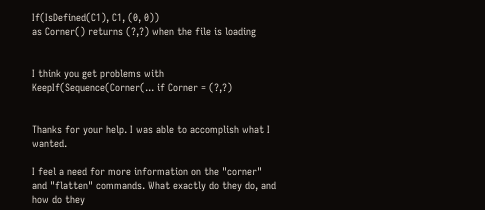If(IsDefined(C1), C1, (0, 0))
as Corner() returns (?,?) when the file is loading


I think you get problems with KeepIf(Sequence(Corner(... if Corner = (?,?)


Thanks for your help. I was able to accomplish what I wanted.

I feel a need for more information on the "corner" and "flatten" commands. What exactly do they do, and how do they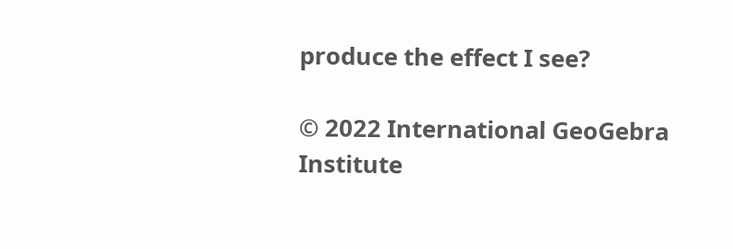produce the effect I see?

© 2022 International GeoGebra Institute